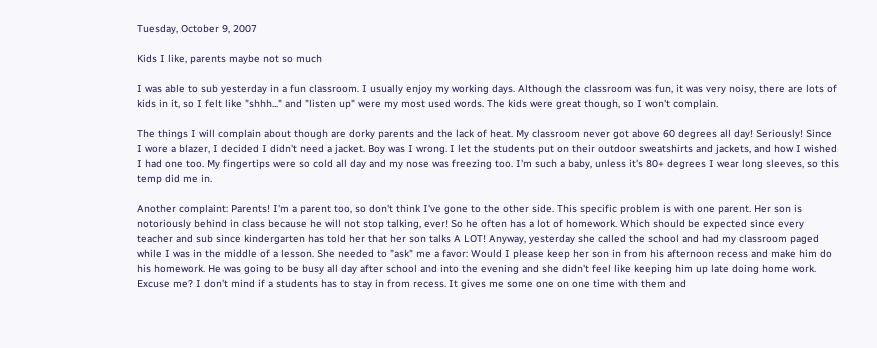Tuesday, October 9, 2007

Kids I like, parents maybe not so much

I was able to sub yesterday in a fun classroom. I usually enjoy my working days. Although the classroom was fun, it was very noisy, there are lots of kids in it, so I felt like "shhh..." and "listen up" were my most used words. The kids were great though, so I won't complain.

The things I will complain about though are dorky parents and the lack of heat. My classroom never got above 60 degrees all day! Seriously! Since I wore a blazer, I decided I didn't need a jacket. Boy was I wrong. I let the students put on their outdoor sweatshirts and jackets, and how I wished I had one too. My fingertips were so cold all day and my nose was freezing too. I'm such a baby, unless it's 80+ degrees I wear long sleeves, so this temp did me in.

Another complaint: Parents! I'm a parent too, so don't think I've gone to the other side. This specific problem is with one parent. Her son is notoriously behind in class because he will not stop talking, ever! So he often has a lot of homework. Which should be expected since every teacher and sub since kindergarten has told her that her son talks A LOT! Anyway, yesterday she called the school and had my classroom paged while I was in the middle of a lesson. She needed to "ask" me a favor: Would I please keep her son in from his afternoon recess and make him do his homework. He was going to be busy all day after school and into the evening and she didn't feel like keeping him up late doing home work. Excuse me? I don't mind if a students has to stay in from recess. It gives me some one on one time with them and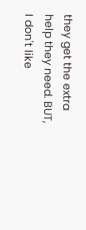they get the extra help they need. BUT, I don't like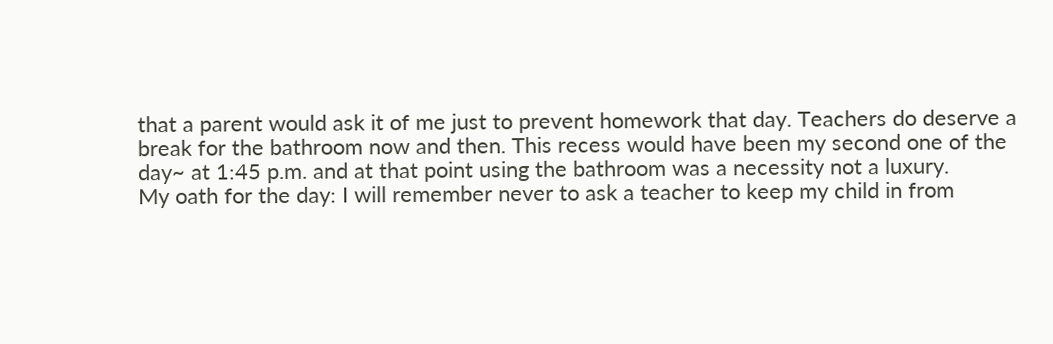that a parent would ask it of me just to prevent homework that day. Teachers do deserve a break for the bathroom now and then. This recess would have been my second one of the day~ at 1:45 p.m. and at that point using the bathroom was a necessity not a luxury.
My oath for the day: I will remember never to ask a teacher to keep my child in from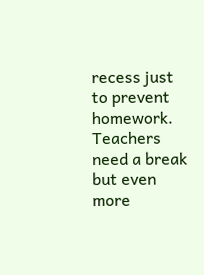recess just to prevent homework. Teachers need a break but even more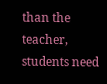than the teacher, students need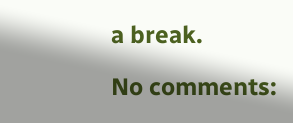a break.

No comments: